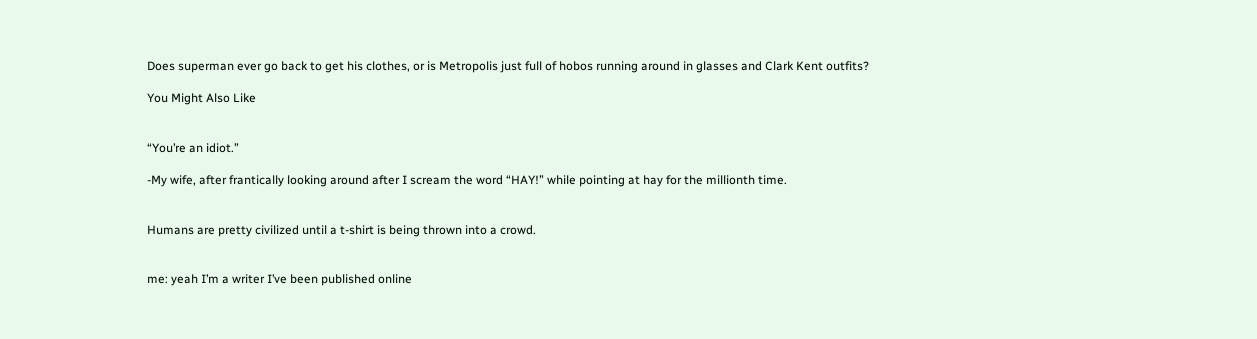Does superman ever go back to get his clothes, or is Metropolis just full of hobos running around in glasses and Clark Kent outfits?

You Might Also Like


“You’re an idiot.”

-My wife, after frantically looking around after I scream the word “HAY!” while pointing at hay for the millionth time.


Humans are pretty civilized until a t-shirt is being thrown into a crowd.


me: yeah I’m a writer I’ve been published online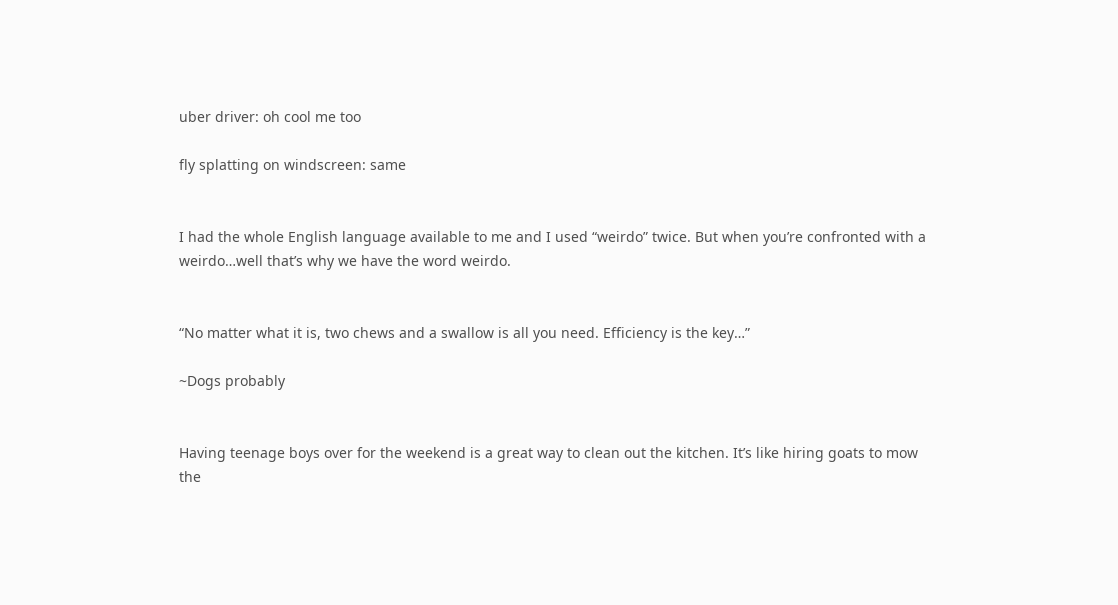uber driver: oh cool me too

fly splatting on windscreen: same


I had the whole English language available to me and I used “weirdo” twice. But when you’re confronted with a weirdo…well that’s why we have the word weirdo.


“No matter what it is, two chews and a swallow is all you need. Efficiency is the key…”

~Dogs probably


Having teenage boys over for the weekend is a great way to clean out the kitchen. It’s like hiring goats to mow the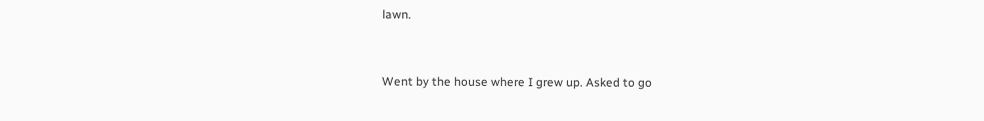lawn.


Went by the house where I grew up. Asked to go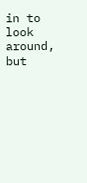in to look around, but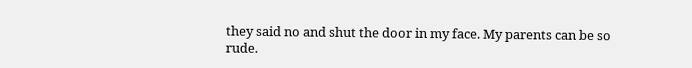they said no and shut the door in my face. My parents can be so rude.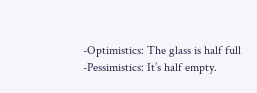-Optimistics: The glass is half full
-Pessimistics: It’s half empty.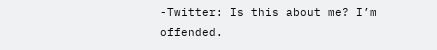-Twitter: Is this about me? I’m offended.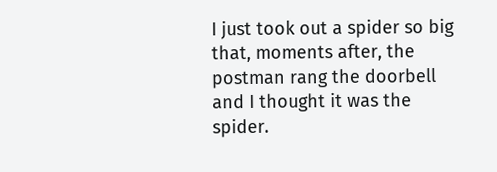I just took out a spider so big that, moments after, the postman rang the doorbell and I thought it was the spider.